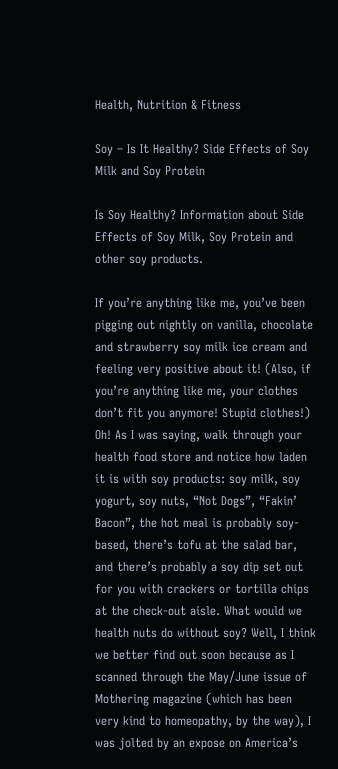Health, Nutrition & Fitness

Soy – Is It Healthy? Side Effects of Soy Milk and Soy Protein

Is Soy Healthy? Information about Side Effects of Soy Milk, Soy Protein and other soy products.

If you’re anything like me, you’ve been pigging out nightly on vanilla, chocolate and strawberry soy milk ice cream and feeling very positive about it! (Also, if you’re anything like me, your clothes don’t fit you anymore! Stupid clothes!) Oh! As I was saying, walk through your health food store and notice how laden it is with soy products: soy milk, soy yogurt, soy nuts, “Not Dogs”, “Fakin’ Bacon”, the hot meal is probably soy-based, there’s tofu at the salad bar, and there’s probably a soy dip set out for you with crackers or tortilla chips at the check-out aisle. What would we health nuts do without soy? Well, I think we better find out soon because as I scanned through the May/June issue of Mothering magazine (which has been very kind to homeopathy, by the way), I was jolted by an expose on America’s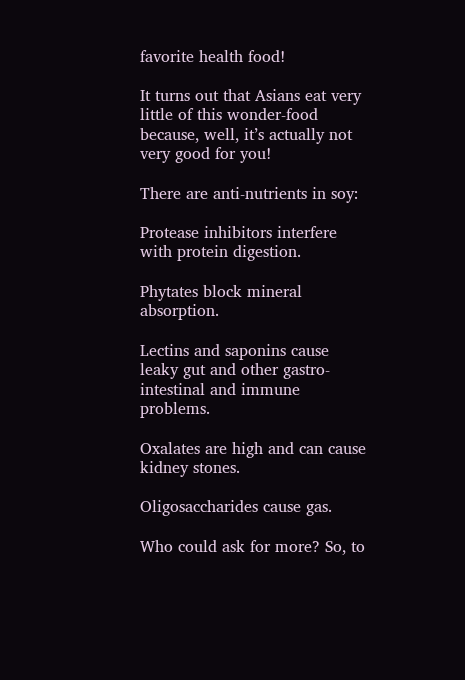favorite health food!

It turns out that Asians eat very little of this wonder-food because, well, it’s actually not very good for you!

There are anti-nutrients in soy:

Protease inhibitors interfere with protein digestion.

Phytates block mineral absorption.

Lectins and saponins cause leaky gut and other gastro-intestinal and immune problems.

Oxalates are high and can cause kidney stones.

Oligosaccharides cause gas.

Who could ask for more? So, to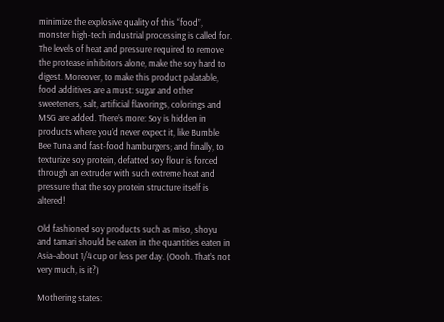minimize the explosive quality of this “food”, monster high-tech industrial processing is called for. The levels of heat and pressure required to remove the protease inhibitors alone, make the soy hard to digest. Moreover, to make this product palatable, food additives are a must: sugar and other sweeteners, salt, artificial flavorings, colorings and MSG are added. There’s more: Soy is hidden in products where you’d never expect it, like Bumble Bee Tuna and fast-food hamburgers; and finally, to texturize soy protein, defatted soy flour is forced through an extruder with such extreme heat and pressure that the soy protein structure itself is altered!

Old fashioned soy products such as miso, shoyu and tamari should be eaten in the quantities eaten in Asia–about 1/4 cup or less per day. (Oooh. That’s not very much, is it?)

Mothering states: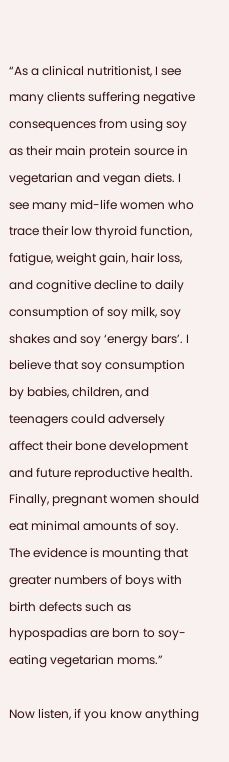“As a clinical nutritionist, I see many clients suffering negative consequences from using soy as their main protein source in vegetarian and vegan diets. I see many mid-life women who trace their low thyroid function, fatigue, weight gain, hair loss, and cognitive decline to daily consumption of soy milk, soy shakes and soy ‘energy bars’. I believe that soy consumption by babies, children, and teenagers could adversely affect their bone development and future reproductive health. Finally, pregnant women should eat minimal amounts of soy. The evidence is mounting that greater numbers of boys with birth defects such as hypospadias are born to soy-eating vegetarian moms.”

Now listen, if you know anything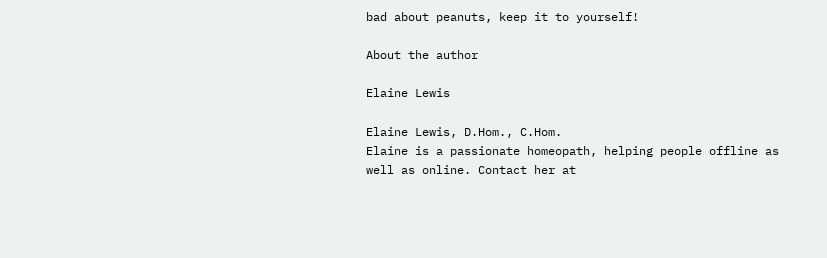bad about peanuts, keep it to yourself!

About the author

Elaine Lewis

Elaine Lewis, D.Hom., C.Hom.
Elaine is a passionate homeopath, helping people offline as well as online. Contact her at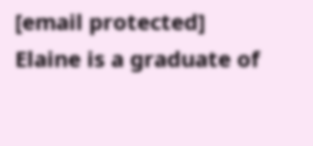[email protected]
Elaine is a graduate of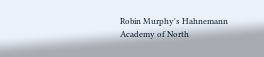Robin Murphy's Hahnemann Academy of North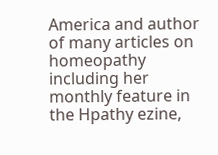America and author of many articles on homeopathy including her monthly feature in the Hpathy ezine,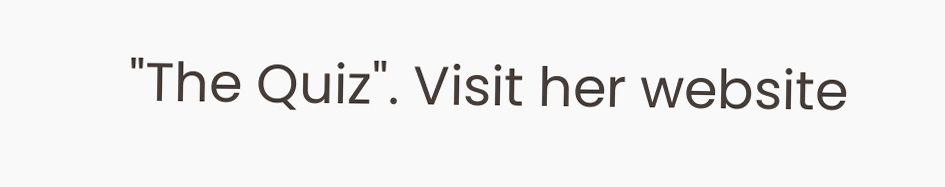"The Quiz". Visit her website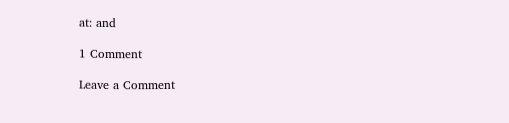at: and

1 Comment

Leave a Comment